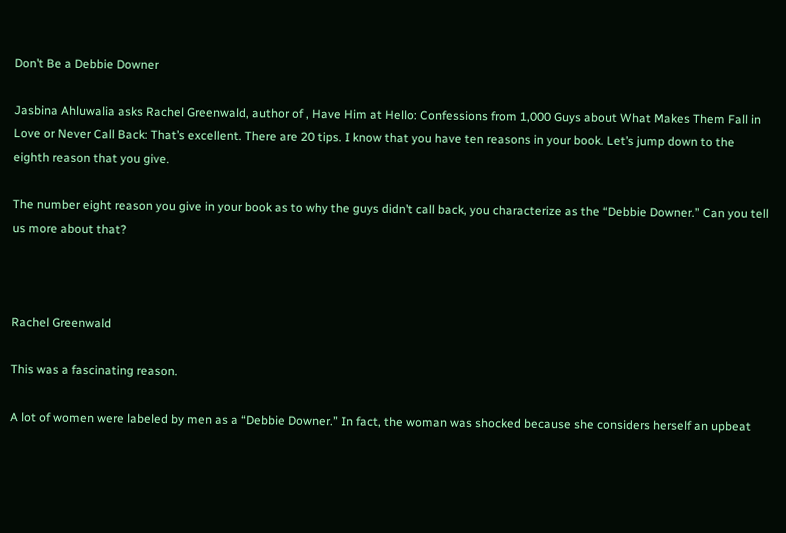Don’t Be a Debbie Downer

Jasbina Ahluwalia asks Rachel Greenwald, author of , Have Him at Hello: Confessions from 1,000 Guys about What Makes Them Fall in Love or Never Call Back: That’s excellent. There are 20 tips. I know that you have ten reasons in your book. Let’s jump down to the eighth reason that you give.

The number eight reason you give in your book as to why the guys didn’t call back, you characterize as the “Debbie Downer.” Can you tell us more about that?



Rachel Greenwald

This was a fascinating reason.

A lot of women were labeled by men as a “Debbie Downer.” In fact, the woman was shocked because she considers herself an upbeat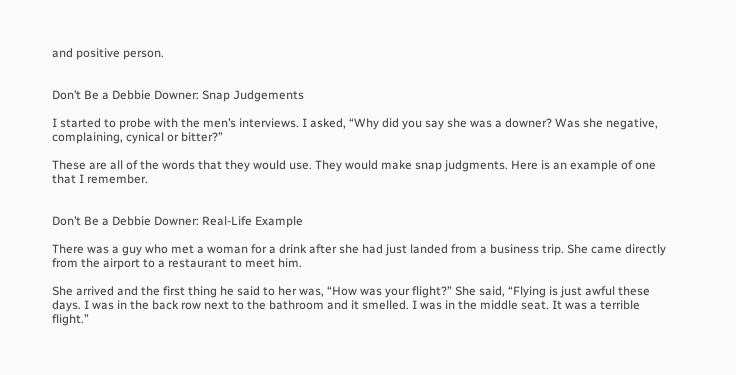and positive person.


Don’t Be a Debbie Downer: Snap Judgements

I started to probe with the men’s interviews. I asked, “Why did you say she was a downer? Was she negative, complaining, cynical or bitter?”

These are all of the words that they would use. They would make snap judgments. Here is an example of one that I remember.


Don’t Be a Debbie Downer: Real-Life Example

There was a guy who met a woman for a drink after she had just landed from a business trip. She came directly from the airport to a restaurant to meet him.

She arrived and the first thing he said to her was, “How was your flight?” She said, “Flying is just awful these days. I was in the back row next to the bathroom and it smelled. I was in the middle seat. It was a terrible flight.”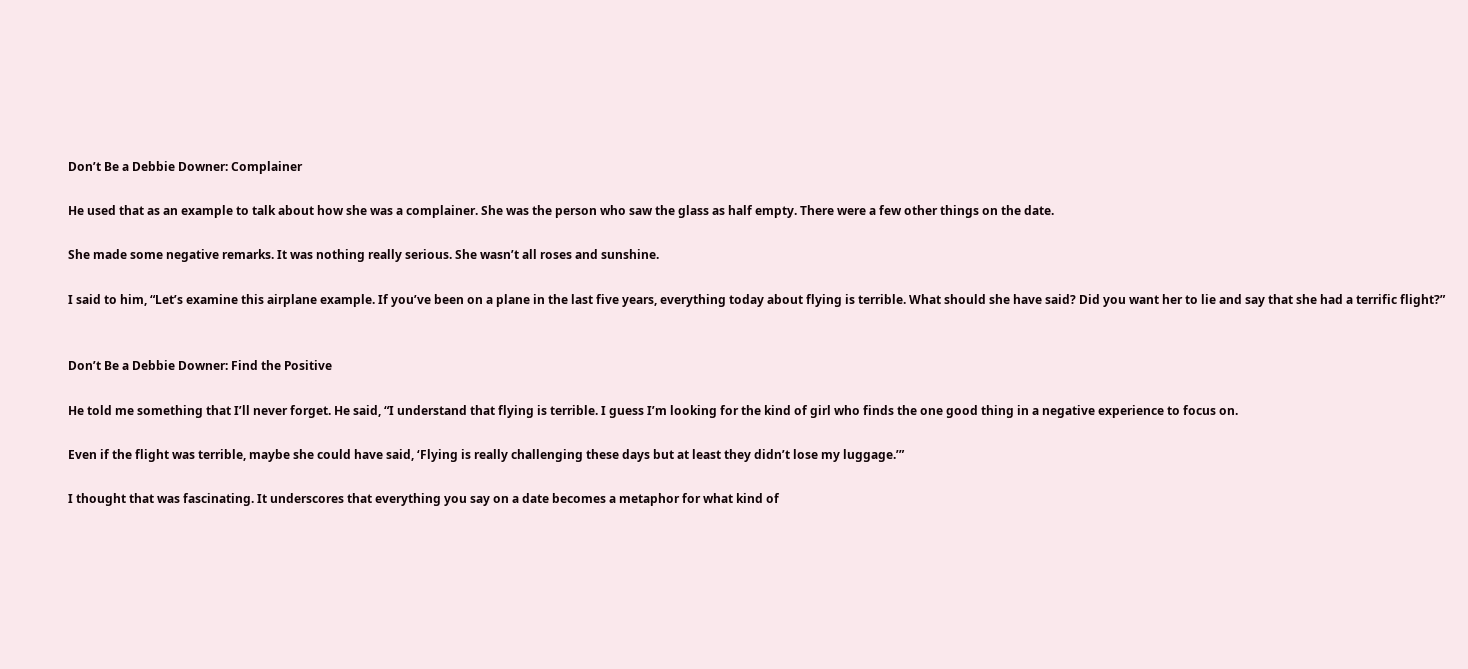Don’t Be a Debbie Downer: Complainer

He used that as an example to talk about how she was a complainer. She was the person who saw the glass as half empty. There were a few other things on the date.

She made some negative remarks. It was nothing really serious. She wasn’t all roses and sunshine.

I said to him, “Let’s examine this airplane example. If you’ve been on a plane in the last five years, everything today about flying is terrible. What should she have said? Did you want her to lie and say that she had a terrific flight?”


Don’t Be a Debbie Downer: Find the Positive

He told me something that I’ll never forget. He said, “I understand that flying is terrible. I guess I’m looking for the kind of girl who finds the one good thing in a negative experience to focus on.

Even if the flight was terrible, maybe she could have said, ‘Flying is really challenging these days but at least they didn’t lose my luggage.’”

I thought that was fascinating. It underscores that everything you say on a date becomes a metaphor for what kind of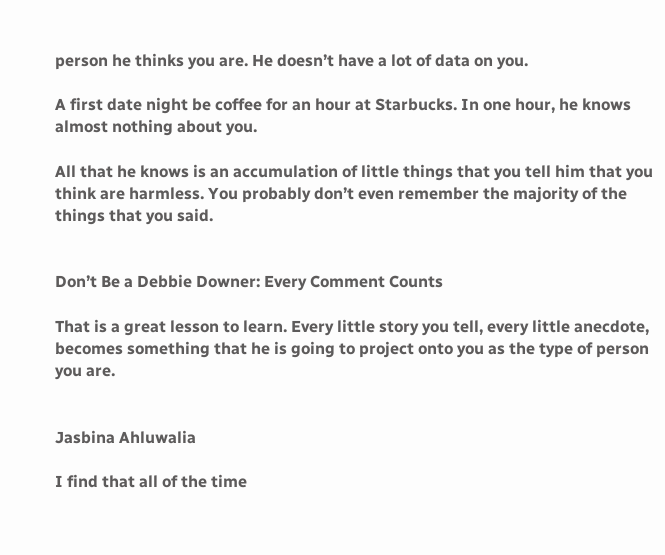person he thinks you are. He doesn’t have a lot of data on you.

A first date night be coffee for an hour at Starbucks. In one hour, he knows almost nothing about you.

All that he knows is an accumulation of little things that you tell him that you think are harmless. You probably don’t even remember the majority of the things that you said.


Don’t Be a Debbie Downer: Every Comment Counts

That is a great lesson to learn. Every little story you tell, every little anecdote, becomes something that he is going to project onto you as the type of person you are.


Jasbina Ahluwalia

I find that all of the time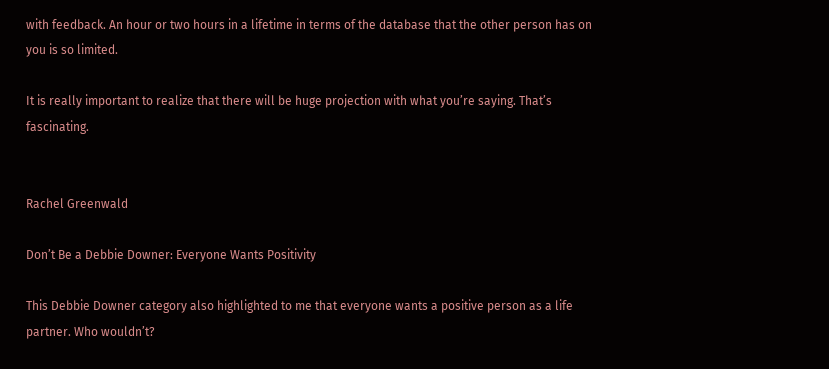with feedback. An hour or two hours in a lifetime in terms of the database that the other person has on you is so limited.

It is really important to realize that there will be huge projection with what you’re saying. That’s fascinating.


Rachel Greenwald

Don’t Be a Debbie Downer: Everyone Wants Positivity

This Debbie Downer category also highlighted to me that everyone wants a positive person as a life partner. Who wouldn’t?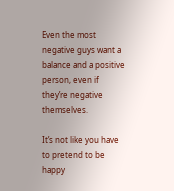Even the most negative guys want a balance and a positive person, even if they’re negative themselves.

It’s not like you have to pretend to be happy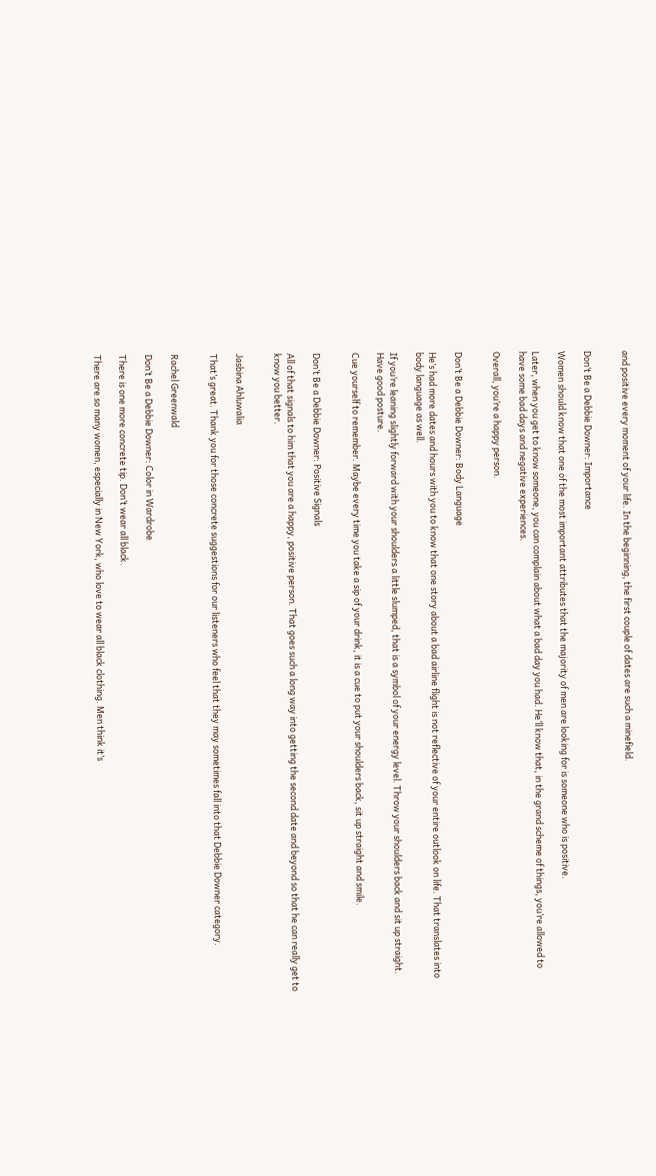and positive every moment of your life. In the beginning, the first couple of dates are such a minefield.


Don’t Be a Debbie Downer: Importance

Women should know that one of the most important attributes that the majority of men are looking for is someone who is positive.

Later, when you get to know someone, you can complain about what a bad day you had. He’ll know that, in the grand scheme of things, you’re allowed to have some bad days and negative experiences.

Overall, you’re a happy person.


Don’t Be a Debbie Downer: Body Language

He’s had more dates and hours with you to know that one story about a bad airline flight is not reflective of your entire outlook on life. That translates into body language as well.

If you’re leaning slightly forward with your shoulders a little slumped, that is a symbol of your energy level. Throw your shoulders back and sit up straight. Have good posture.

Cue yourself to remember. Maybe every time you take a sip of your drink, it is a cue to put your shoulders back, sit up straight and smile.


Don’t Be a Debbie Downer: Positive Signals

All of that signals to him that you are a happy, positive person. That goes such a long way into getting the second date and beyond so that he can really get to know you better.


Jasbina Ahluwalia

That’s great. Thank you for those concrete suggestions for our listeners who feel that they may sometimes fall into that Debbie Downer category.


Rachel Greenwald

Don’t Be a Debbie Downer: Color in Wardrobe

There is one more concrete tip. Don’t wear all black.

There are so many women, especially in New York, who love to wear all black clothing. Men think it’s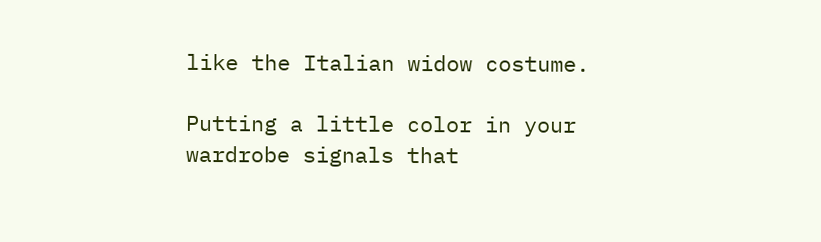like the Italian widow costume.

Putting a little color in your wardrobe signals that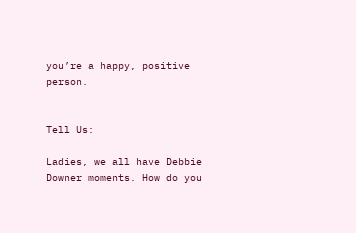you’re a happy, positive person.


Tell Us:

Ladies, we all have Debbie Downer moments. How do you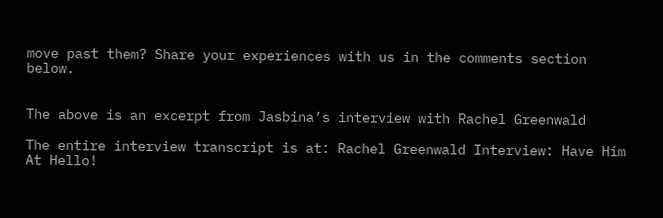move past them? Share your experiences with us in the comments section below.


The above is an excerpt from Jasbina’s interview with Rachel Greenwald

The entire interview transcript is at: Rachel Greenwald Interview: Have Him At Hello!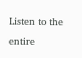Listen to the entire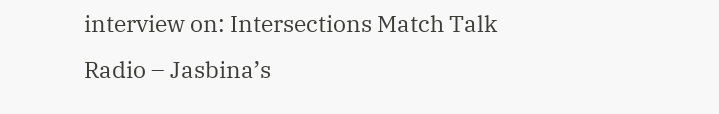interview on: Intersections Match Talk Radio – Jasbina’s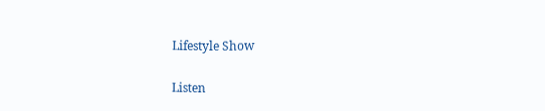Lifestyle Show

Listen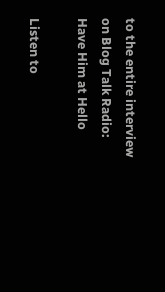to the entire interview on Blog Talk Radio: Have Him at Hello

Listen to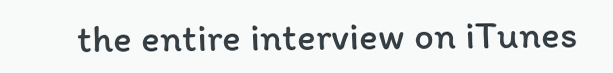the entire interview on iTunes